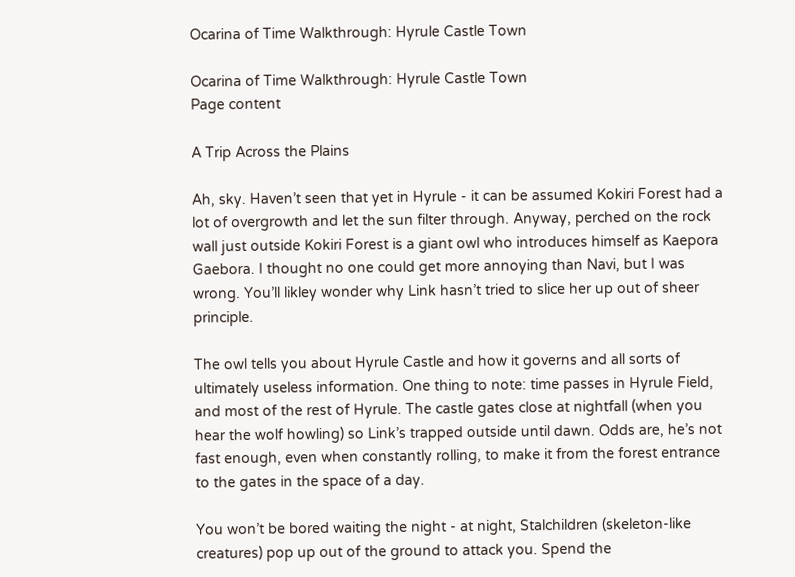Ocarina of Time Walkthrough: Hyrule Castle Town

Ocarina of Time Walkthrough: Hyrule Castle Town
Page content

A Trip Across the Plains

Ah, sky. Haven’t seen that yet in Hyrule - it can be assumed Kokiri Forest had a lot of overgrowth and let the sun filter through. Anyway, perched on the rock wall just outside Kokiri Forest is a giant owl who introduces himself as Kaepora Gaebora. I thought no one could get more annoying than Navi, but I was wrong. You’ll likley wonder why Link hasn’t tried to slice her up out of sheer principle.

The owl tells you about Hyrule Castle and how it governs and all sorts of ultimately useless information. One thing to note: time passes in Hyrule Field, and most of the rest of Hyrule. The castle gates close at nightfall (when you hear the wolf howling) so Link’s trapped outside until dawn. Odds are, he’s not fast enough, even when constantly rolling, to make it from the forest entrance to the gates in the space of a day.

You won’t be bored waiting the night - at night, Stalchildren (skeleton-like creatures) pop up out of the ground to attack you. Spend the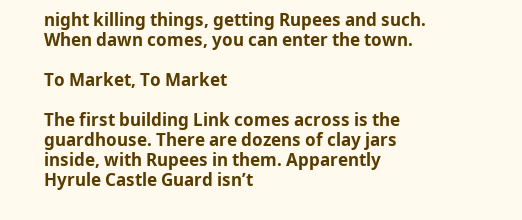night killing things, getting Rupees and such. When dawn comes, you can enter the town.

To Market, To Market

The first building Link comes across is the guardhouse. There are dozens of clay jars inside, with Rupees in them. Apparently Hyrule Castle Guard isn’t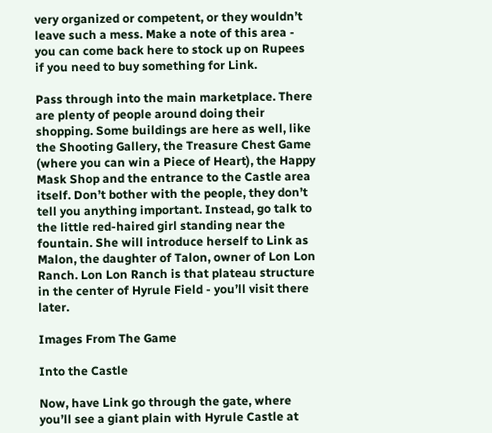very organized or competent, or they wouldn’t leave such a mess. Make a note of this area - you can come back here to stock up on Rupees if you need to buy something for Link.

Pass through into the main marketplace. There are plenty of people around doing their shopping. Some buildings are here as well, like the Shooting Gallery, the Treasure Chest Game (where you can win a Piece of Heart), the Happy Mask Shop and the entrance to the Castle area itself. Don’t bother with the people, they don’t tell you anything important. Instead, go talk to the little red-haired girl standing near the fountain. She will introduce herself to Link as Malon, the daughter of Talon, owner of Lon Lon Ranch. Lon Lon Ranch is that plateau structure in the center of Hyrule Field - you’ll visit there later.

Images From The Game

Into the Castle

Now, have Link go through the gate, where you’ll see a giant plain with Hyrule Castle at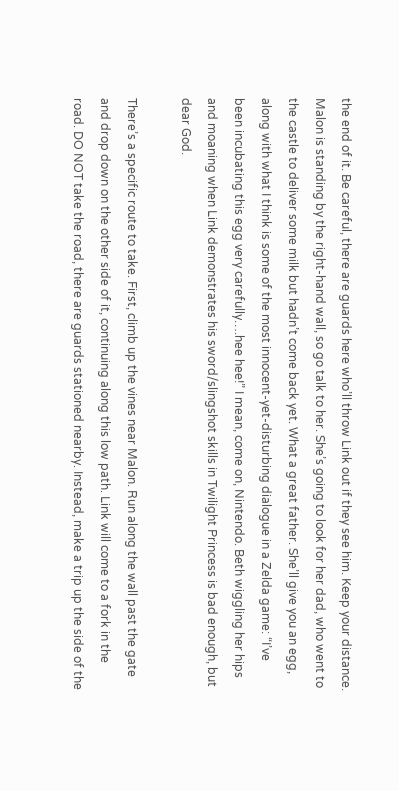the end of it. Be careful, there are guards here who’ll throw Link out if they see him. Keep your distance. Malon is standing by the right-hand wall, so go talk to her. She’s going to look for her dad, who went to the castle to deliver some milk but hadn’t come back yet. What a great father. She’ll give you an egg, along with what I think is some of the most innocent-yet-disturbing dialogue in a Zelda game: “I’ve been incubating this egg very carefully….hee hee!” I mean, come on, Nintendo. Beth wiggling her hips and moaning when Link demonstrates his sword/slingshot skills in Twilight Princess is bad enough, but dear God.

There’s a specific route to take. First, climb up the vines near Malon. Run along the wall past the gate and drop down on the other side of it, continuing along this low path. Link will come to a fork in the road. DO NOT take the road, there are guards stationed nearby. Instead, make a trip up the side of the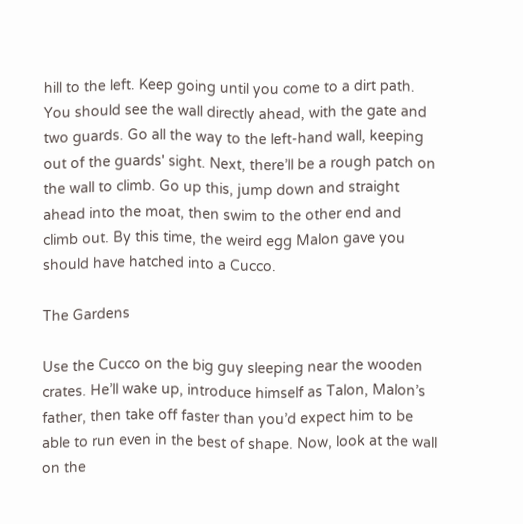hill to the left. Keep going until you come to a dirt path. You should see the wall directly ahead, with the gate and two guards. Go all the way to the left-hand wall, keeping out of the guards' sight. Next, there’ll be a rough patch on the wall to climb. Go up this, jump down and straight ahead into the moat, then swim to the other end and climb out. By this time, the weird egg Malon gave you should have hatched into a Cucco.

The Gardens

Use the Cucco on the big guy sleeping near the wooden crates. He’ll wake up, introduce himself as Talon, Malon’s father, then take off faster than you’d expect him to be able to run even in the best of shape. Now, look at the wall on the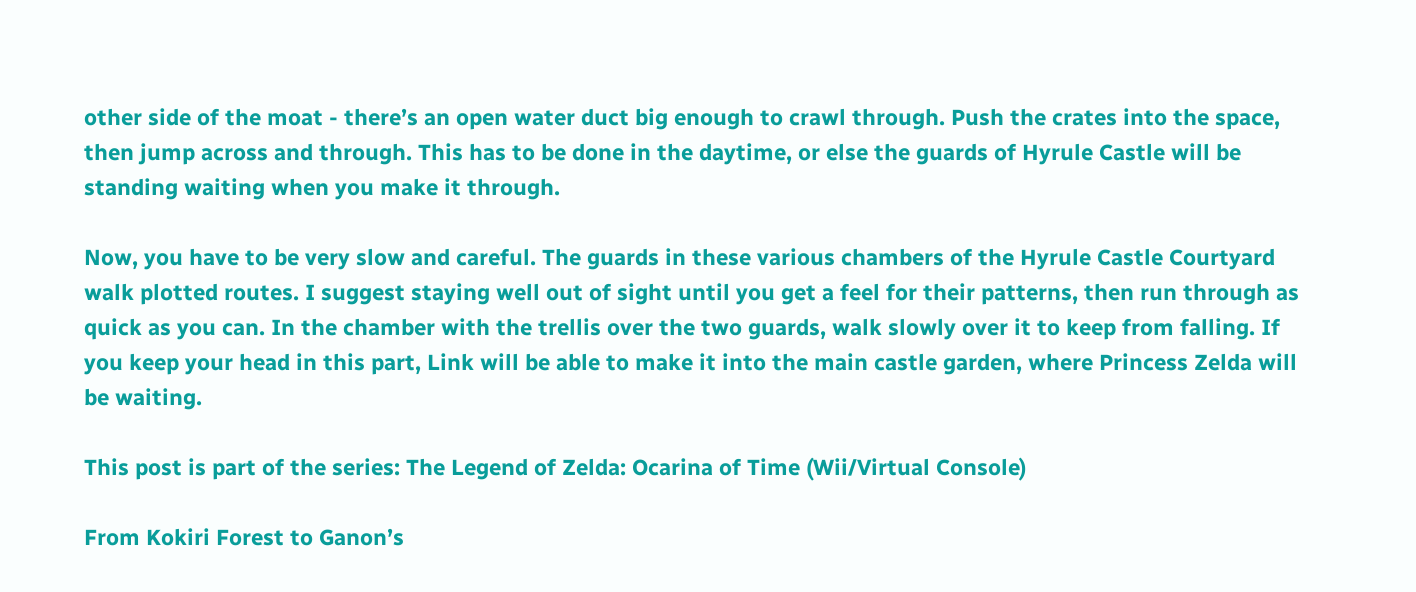other side of the moat - there’s an open water duct big enough to crawl through. Push the crates into the space, then jump across and through. This has to be done in the daytime, or else the guards of Hyrule Castle will be standing waiting when you make it through.

Now, you have to be very slow and careful. The guards in these various chambers of the Hyrule Castle Courtyard walk plotted routes. I suggest staying well out of sight until you get a feel for their patterns, then run through as quick as you can. In the chamber with the trellis over the two guards, walk slowly over it to keep from falling. If you keep your head in this part, Link will be able to make it into the main castle garden, where Princess Zelda will be waiting.

This post is part of the series: The Legend of Zelda: Ocarina of Time (Wii/Virtual Console)

From Kokiri Forest to Ganon’s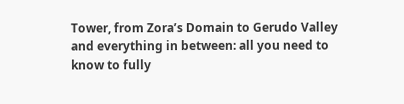Tower, from Zora’s Domain to Gerudo Valley and everything in between: all you need to know to fully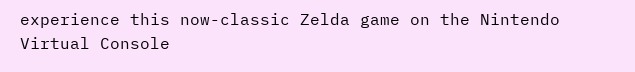experience this now-classic Zelda game on the Nintendo Virtual Console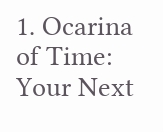1. Ocarina of Time: Your Next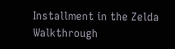Installment in the Zelda Walkthrough